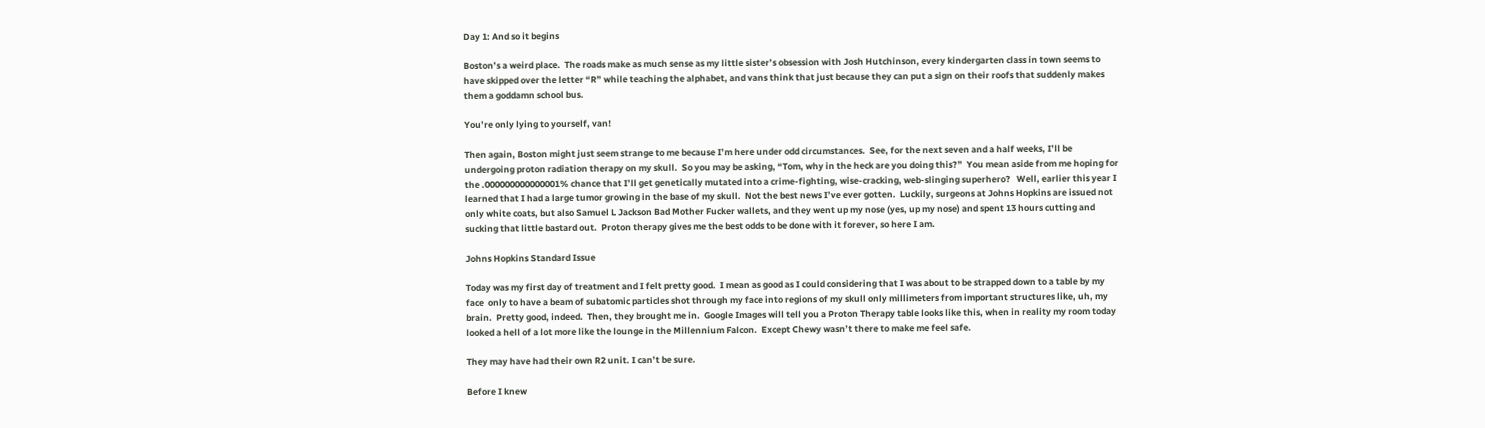Day 1: And so it begins

Boston’s a weird place.  The roads make as much sense as my little sister’s obsession with Josh Hutchinson, every kindergarten class in town seems to have skipped over the letter “R” while teaching the alphabet, and vans think that just because they can put a sign on their roofs that suddenly makes them a goddamn school bus.

You’re only lying to yourself, van!

Then again, Boston might just seem strange to me because I’m here under odd circumstances.  See, for the next seven and a half weeks, I’ll be undergoing proton radiation therapy on my skull.  So you may be asking, “Tom, why in the heck are you doing this?”  You mean aside from me hoping for the .000000000000001% chance that I’ll get genetically mutated into a crime-fighting, wise-cracking, web-slinging superhero?   Well, earlier this year I learned that I had a large tumor growing in the base of my skull.  Not the best news I’ve ever gotten.  Luckily, surgeons at Johns Hopkins are issued not only white coats, but also Samuel L Jackson Bad Mother Fucker wallets, and they went up my nose (yes, up my nose) and spent 13 hours cutting and sucking that little bastard out.  Proton therapy gives me the best odds to be done with it forever, so here I am.

Johns Hopkins Standard Issue

Today was my first day of treatment and I felt pretty good.  I mean as good as I could considering that I was about to be strapped down to a table by my face  only to have a beam of subatomic particles shot through my face into regions of my skull only millimeters from important structures like, uh, my brain.  Pretty good, indeed.  Then, they brought me in.  Google Images will tell you a Proton Therapy table looks like this, when in reality my room today looked a hell of a lot more like the lounge in the Millennium Falcon.  Except Chewy wasn’t there to make me feel safe.

They may have had their own R2 unit. I can’t be sure.

Before I knew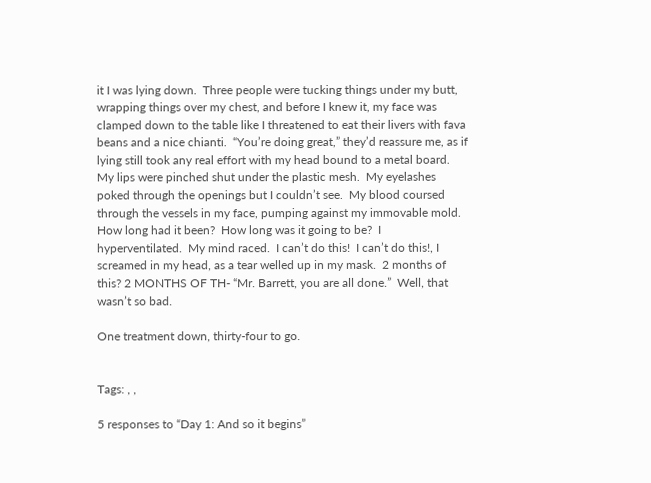it I was lying down.  Three people were tucking things under my butt, wrapping things over my chest, and before I knew it, my face was clamped down to the table like I threatened to eat their livers with fava beans and a nice chianti.  “You’re doing great,” they’d reassure me, as if lying still took any real effort with my head bound to a metal board.  My lips were pinched shut under the plastic mesh.  My eyelashes poked through the openings but I couldn’t see.  My blood coursed through the vessels in my face, pumping against my immovable mold.  How long had it been?  How long was it going to be?  I hyperventilated.  My mind raced.  I can’t do this!  I can’t do this!, I screamed in my head, as a tear welled up in my mask.  2 months of this? 2 MONTHS OF TH- “Mr. Barrett, you are all done.”  Well, that wasn’t so bad.

One treatment down, thirty-four to go.


Tags: , ,

5 responses to “Day 1: And so it begins”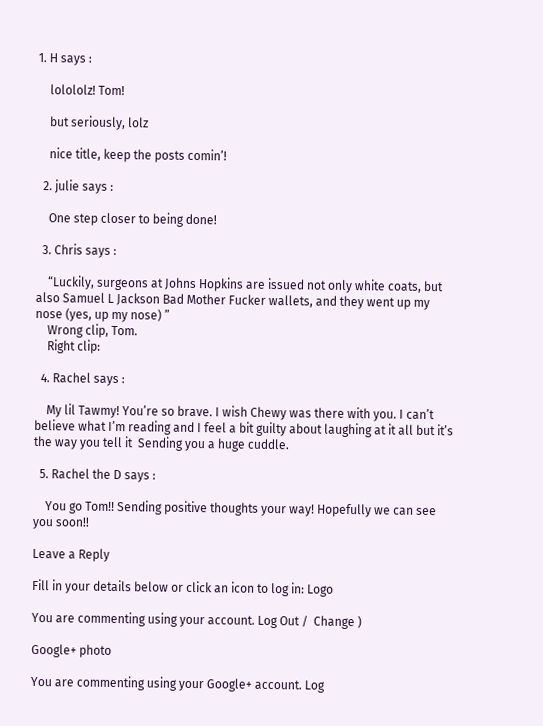1. H says :

    lolololz! Tom!

    but seriously, lolz

    nice title, keep the posts comin’!

  2. julie says :

    One step closer to being done!

  3. Chris says :

    “Luckily, surgeons at Johns Hopkins are issued not only white coats, but also Samuel L Jackson Bad Mother Fucker wallets, and they went up my nose (yes, up my nose) ”
    Wrong clip, Tom.
    Right clip:

  4. Rachel says :

    My lil Tawmy! You’re so brave. I wish Chewy was there with you. I can’t believe what I’m reading and I feel a bit guilty about laughing at it all but it’s the way you tell it  Sending you a huge cuddle.

  5. Rachel the D says :

    You go Tom!! Sending positive thoughts your way! Hopefully we can see you soon!!

Leave a Reply

Fill in your details below or click an icon to log in: Logo

You are commenting using your account. Log Out /  Change )

Google+ photo

You are commenting using your Google+ account. Log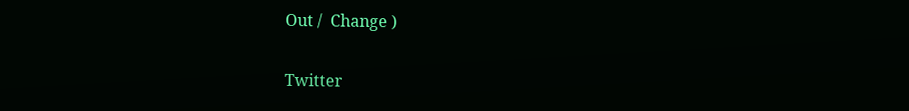Out /  Change )

Twitter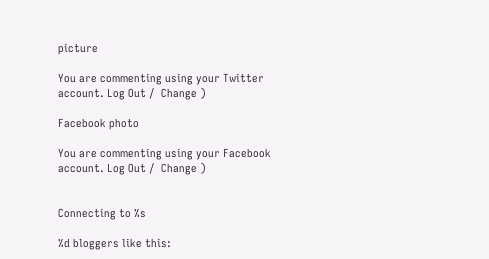picture

You are commenting using your Twitter account. Log Out /  Change )

Facebook photo

You are commenting using your Facebook account. Log Out /  Change )


Connecting to %s

%d bloggers like this: